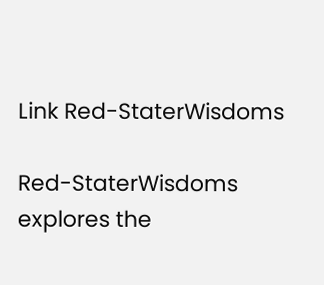Link Red-StaterWisdoms

Red-StaterWisdoms explores the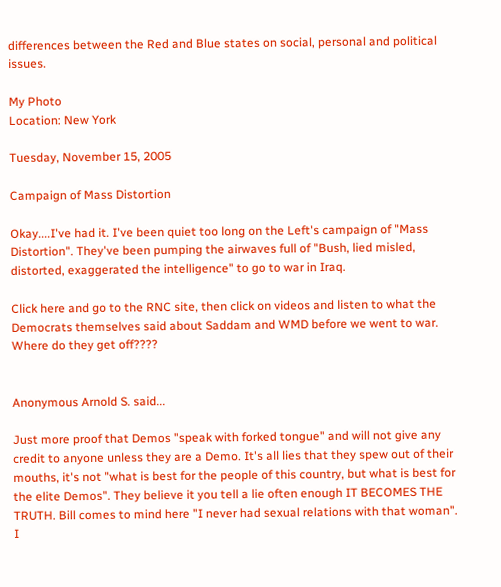differences between the Red and Blue states on social, personal and political issues.

My Photo
Location: New York

Tuesday, November 15, 2005

Campaign of Mass Distortion

Okay....I've had it. I've been quiet too long on the Left's campaign of "Mass Distortion". They've been pumping the airwaves full of "Bush, lied misled, distorted, exaggerated the intelligence" to go to war in Iraq.

Click here and go to the RNC site, then click on videos and listen to what the Democrats themselves said about Saddam and WMD before we went to war. Where do they get off????


Anonymous Arnold S. said...

Just more proof that Demos "speak with forked tongue" and will not give any credit to anyone unless they are a Demo. It's all lies that they spew out of their mouths, it's not "what is best for the people of this country, but what is best for the elite Demos". They believe it you tell a lie often enough IT BECOMES THE TRUTH. Bill comes to mind here "I never had sexual relations with that woman". I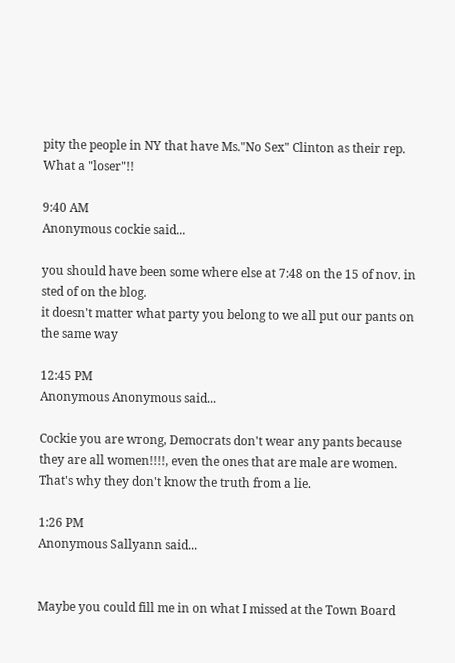pity the people in NY that have Ms."No Sex" Clinton as their rep. What a "loser"!!

9:40 AM
Anonymous cockie said...

you should have been some where else at 7:48 on the 15 of nov. in sted of on the blog.
it doesn't matter what party you belong to we all put our pants on the same way

12:45 PM
Anonymous Anonymous said...

Cockie you are wrong, Democrats don't wear any pants because they are all women!!!!, even the ones that are male are women. That's why they don't know the truth from a lie.

1:26 PM
Anonymous Sallyann said...


Maybe you could fill me in on what I missed at the Town Board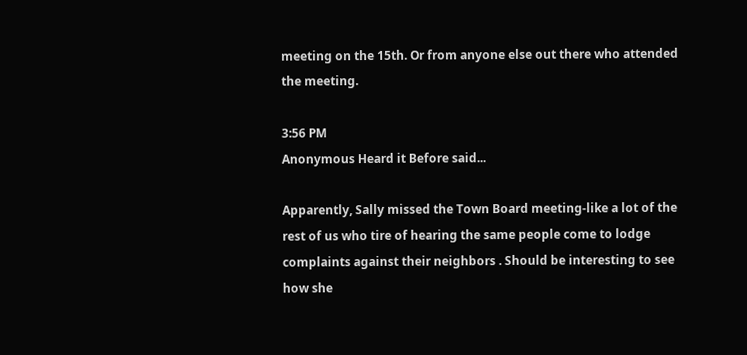meeting on the 15th. Or from anyone else out there who attended the meeting.

3:56 PM
Anonymous Heard it Before said...

Apparently, Sally missed the Town Board meeting-like a lot of the rest of us who tire of hearing the same people come to lodge complaints against their neighbors . Should be interesting to see how she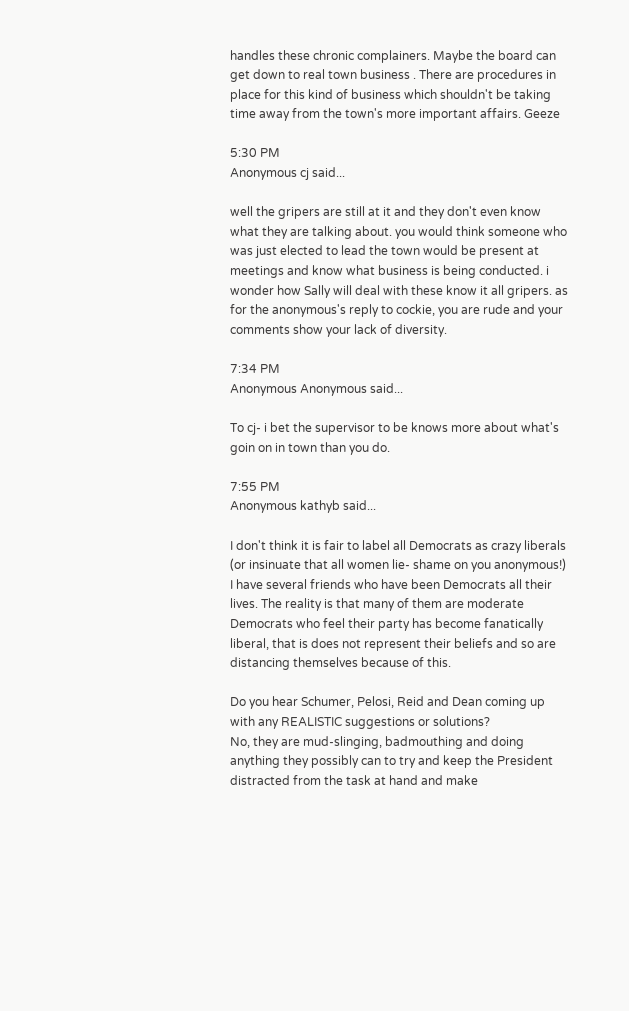handles these chronic complainers. Maybe the board can get down to real town business . There are procedures in place for this kind of business which shouldn't be taking time away from the town's more important affairs. Geeze

5:30 PM
Anonymous cj said...

well the gripers are still at it and they don't even know what they are talking about. you would think someone who was just elected to lead the town would be present at meetings and know what business is being conducted. i wonder how Sally will deal with these know it all gripers. as for the anonymous's reply to cockie, you are rude and your comments show your lack of diversity.

7:34 PM
Anonymous Anonymous said...

To cj- i bet the supervisor to be knows more about what's goin on in town than you do.

7:55 PM
Anonymous kathyb said...

I don't think it is fair to label all Democrats as crazy liberals (or insinuate that all women lie- shame on you anonymous!) I have several friends who have been Democrats all their lives. The reality is that many of them are moderate Democrats who feel their party has become fanatically liberal, that is does not represent their beliefs and so are distancing themselves because of this.

Do you hear Schumer, Pelosi, Reid and Dean coming up with any REALISTIC suggestions or solutions?
No, they are mud-slinging, badmouthing and doing anything they possibly can to try and keep the President distracted from the task at hand and make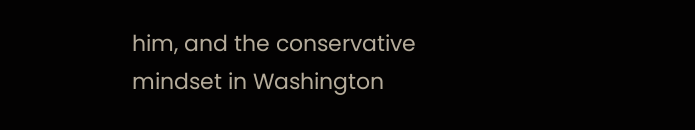him, and the conservative mindset in Washington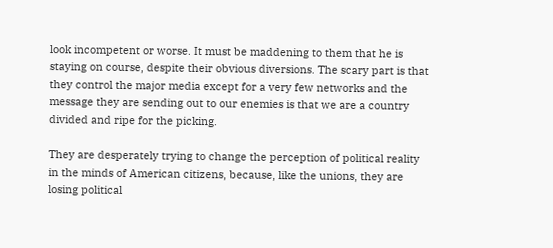look incompetent or worse. It must be maddening to them that he is staying on course, despite their obvious diversions. The scary part is that they control the major media except for a very few networks and the message they are sending out to our enemies is that we are a country divided and ripe for the picking.

They are desperately trying to change the perception of political reality in the minds of American citizens, because, like the unions, they are losing political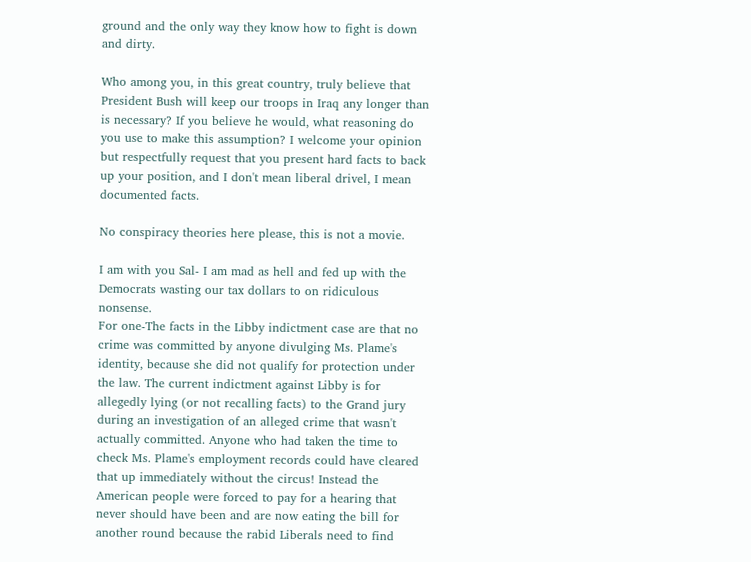ground and the only way they know how to fight is down and dirty.

Who among you, in this great country, truly believe that President Bush will keep our troops in Iraq any longer than is necessary? If you believe he would, what reasoning do you use to make this assumption? I welcome your opinion but respectfully request that you present hard facts to back up your position, and I don't mean liberal drivel, I mean documented facts.

No conspiracy theories here please, this is not a movie.

I am with you Sal- I am mad as hell and fed up with the Democrats wasting our tax dollars to on ridiculous nonsense.
For one-The facts in the Libby indictment case are that no crime was committed by anyone divulging Ms. Plame's identity, because she did not qualify for protection under the law. The current indictment against Libby is for allegedly lying (or not recalling facts) to the Grand jury during an investigation of an alleged crime that wasn't actually committed. Anyone who had taken the time to check Ms. Plame's employment records could have cleared that up immediately without the circus! Instead the American people were forced to pay for a hearing that never should have been and are now eating the bill for another round because the rabid Liberals need to find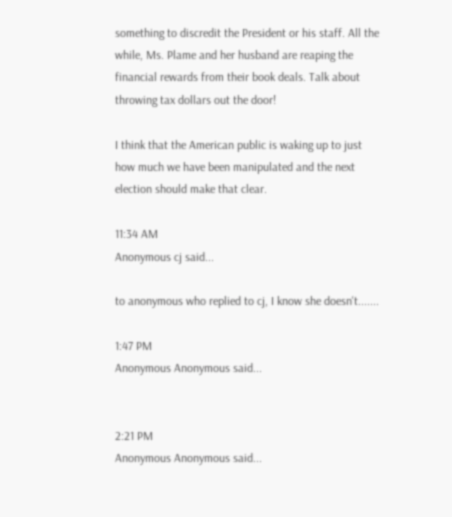something to discredit the President or his staff. All the while, Ms. Plame and her husband are reaping the financial rewards from their book deals. Talk about throwing tax dollars out the door!

I think that the American public is waking up to just how much we have been manipulated and the next election should make that clear.

11:34 AM
Anonymous cj said...

to anonymous who replied to cj, I know she doesn't.......

1:47 PM
Anonymous Anonymous said...


2:21 PM
Anonymous Anonymous said...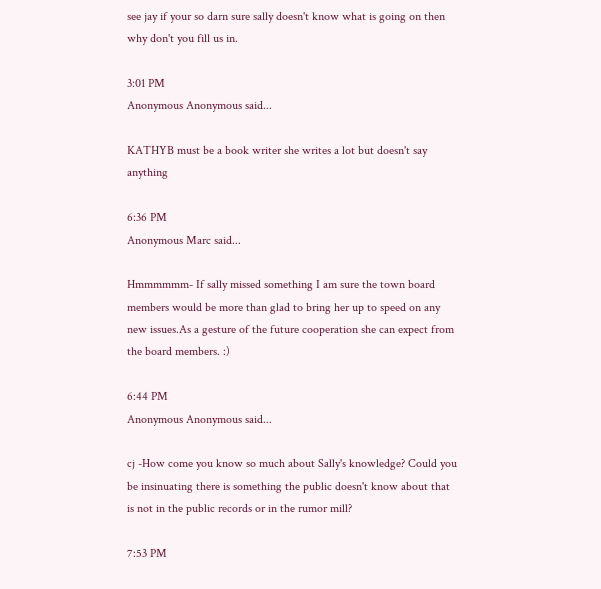see jay if your so darn sure sally doesn't know what is going on then why don't you fill us in.

3:01 PM
Anonymous Anonymous said...

KATHYB must be a book writer she writes a lot but doesn't say anything

6:36 PM
Anonymous Marc said...

Hmmmmmm- If sally missed something I am sure the town board members would be more than glad to bring her up to speed on any new issues.As a gesture of the future cooperation she can expect from the board members. :)

6:44 PM
Anonymous Anonymous said...

cj -How come you know so much about Sally's knowledge? Could you be insinuating there is something the public doesn't know about that is not in the public records or in the rumor mill?

7:53 PM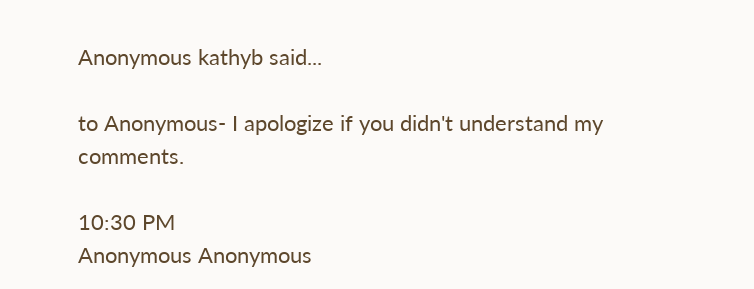Anonymous kathyb said...

to Anonymous- I apologize if you didn't understand my comments.

10:30 PM
Anonymous Anonymous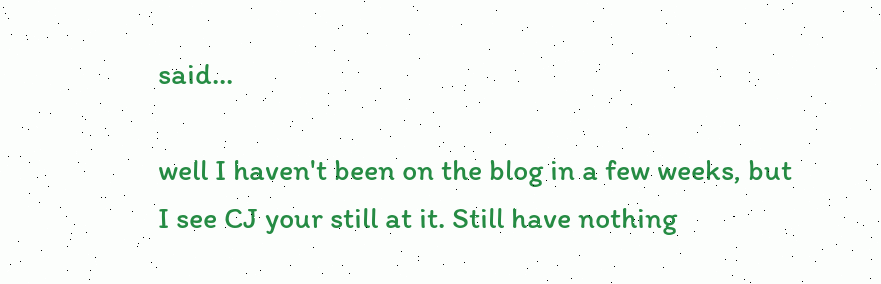said...

well I haven't been on the blog in a few weeks, but I see CJ your still at it. Still have nothing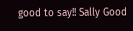good to say!! Sally Good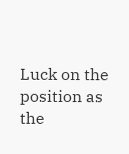Luck on the position as the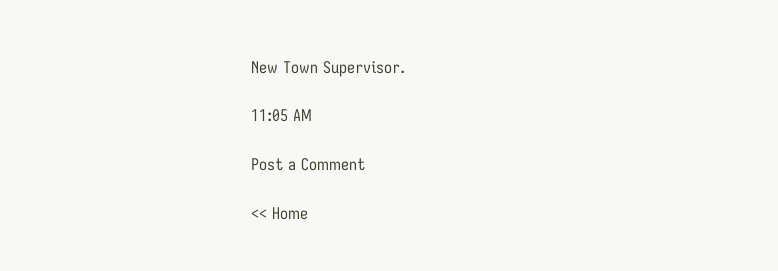New Town Supervisor.

11:05 AM

Post a Comment

<< Home